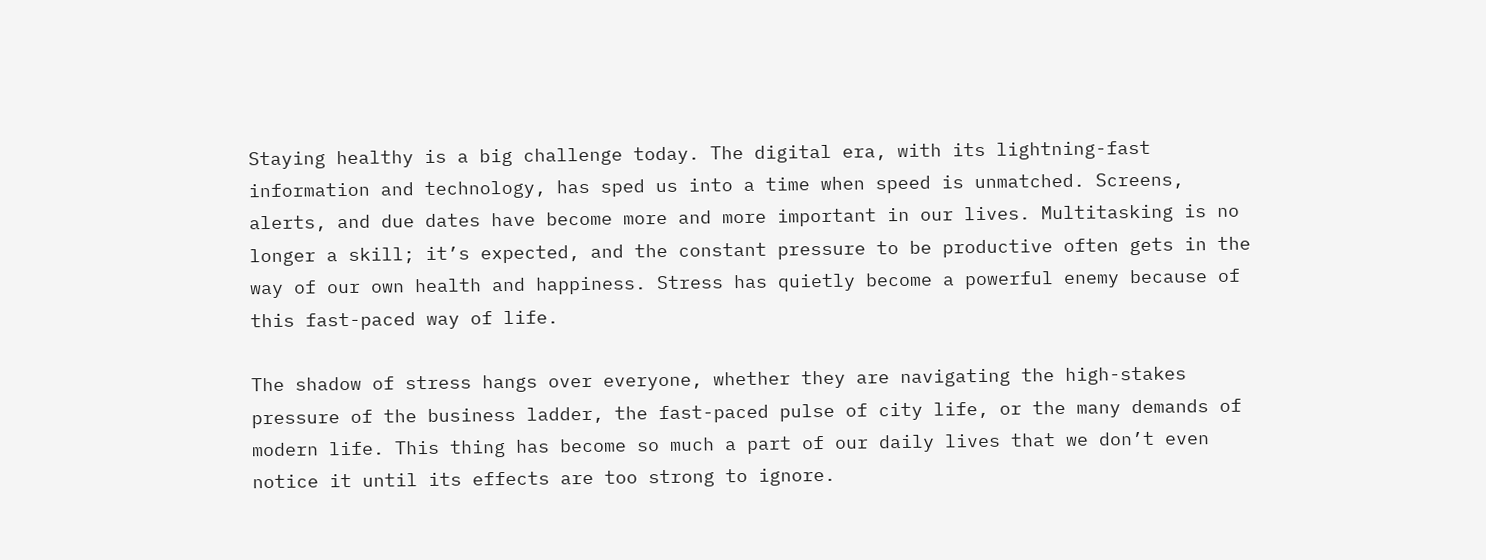Staying healthy is a big challenge today. The digital era, with its lightning-fast information and technology, has sped us into a time when speed is unmatched. Screens, alerts, and due dates have become more and more important in our lives. Multitasking is no longer a skill; it’s expected, and the constant pressure to be productive often gets in the way of our own health and happiness. Stress has quietly become a powerful enemy because of this fast-paced way of life.

The shadow of stress hangs over everyone, whether they are navigating the high-stakes pressure of the business ladder, the fast-paced pulse of city life, or the many demands of modern life. This thing has become so much a part of our daily lives that we don’t even notice it until its effects are too strong to ignore.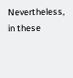Nevertheless, in these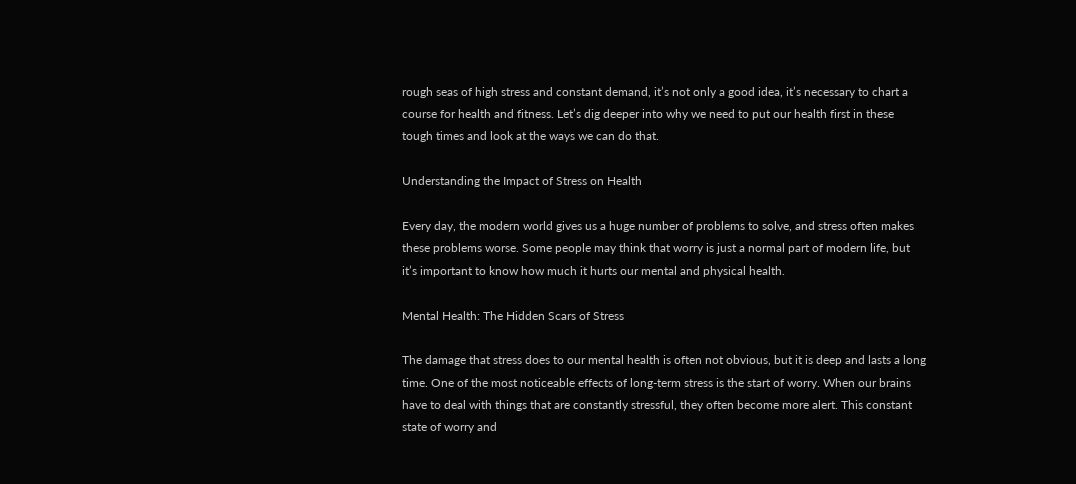rough seas of high stress and constant demand, it’s not only a good idea, it’s necessary to chart a course for health and fitness. Let’s dig deeper into why we need to put our health first in these tough times and look at the ways we can do that.

Understanding the Impact of Stress on Health

Every day, the modern world gives us a huge number of problems to solve, and stress often makes these problems worse. Some people may think that worry is just a normal part of modern life, but it’s important to know how much it hurts our mental and physical health.

Mental Health: The Hidden Scars of Stress

The damage that stress does to our mental health is often not obvious, but it is deep and lasts a long time. One of the most noticeable effects of long-term stress is the start of worry. When our brains have to deal with things that are constantly stressful, they often become more alert. This constant state of worry and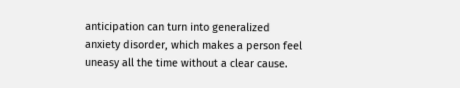anticipation can turn into generalized anxiety disorder, which makes a person feel uneasy all the time without a clear cause.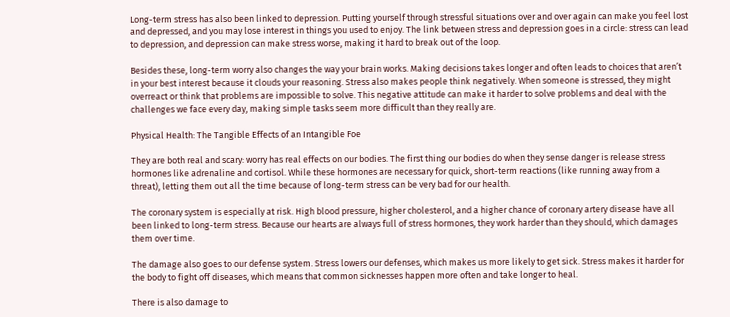Long-term stress has also been linked to depression. Putting yourself through stressful situations over and over again can make you feel lost and depressed, and you may lose interest in things you used to enjoy. The link between stress and depression goes in a circle: stress can lead to depression, and depression can make stress worse, making it hard to break out of the loop.

Besides these, long-term worry also changes the way your brain works. Making decisions takes longer and often leads to choices that aren’t in your best interest because it clouds your reasoning. Stress also makes people think negatively. When someone is stressed, they might overreact or think that problems are impossible to solve. This negative attitude can make it harder to solve problems and deal with the challenges we face every day, making simple tasks seem more difficult than they really are.

Physical Health: The Tangible Effects of an Intangible Foe

They are both real and scary: worry has real effects on our bodies. The first thing our bodies do when they sense danger is release stress hormones like adrenaline and cortisol. While these hormones are necessary for quick, short-term reactions (like running away from a threat), letting them out all the time because of long-term stress can be very bad for our health.

The coronary system is especially at risk. High blood pressure, higher cholesterol, and a higher chance of coronary artery disease have all been linked to long-term stress. Because our hearts are always full of stress hormones, they work harder than they should, which damages them over time.

The damage also goes to our defense system. Stress lowers our defenses, which makes us more likely to get sick. Stress makes it harder for the body to fight off diseases, which means that common sicknesses happen more often and take longer to heal.

There is also damage to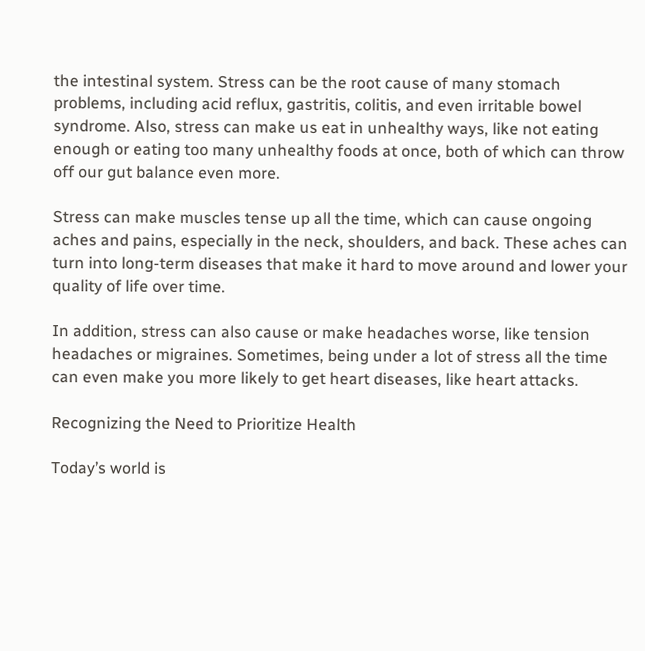the intestinal system. Stress can be the root cause of many stomach problems, including acid reflux, gastritis, colitis, and even irritable bowel syndrome. Also, stress can make us eat in unhealthy ways, like not eating enough or eating too many unhealthy foods at once, both of which can throw off our gut balance even more.

Stress can make muscles tense up all the time, which can cause ongoing aches and pains, especially in the neck, shoulders, and back. These aches can turn into long-term diseases that make it hard to move around and lower your quality of life over time.

In addition, stress can also cause or make headaches worse, like tension headaches or migraines. Sometimes, being under a lot of stress all the time can even make you more likely to get heart diseases, like heart attacks.

Recognizing the Need to Prioritize Health

Today’s world is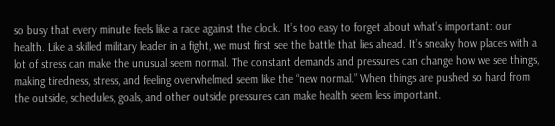so busy that every minute feels like a race against the clock. It’s too easy to forget about what’s important: our health. Like a skilled military leader in a fight, we must first see the battle that lies ahead. It’s sneaky how places with a lot of stress can make the unusual seem normal. The constant demands and pressures can change how we see things, making tiredness, stress, and feeling overwhelmed seem like the “new normal.” When things are pushed so hard from the outside, schedules, goals, and other outside pressures can make health seem less important.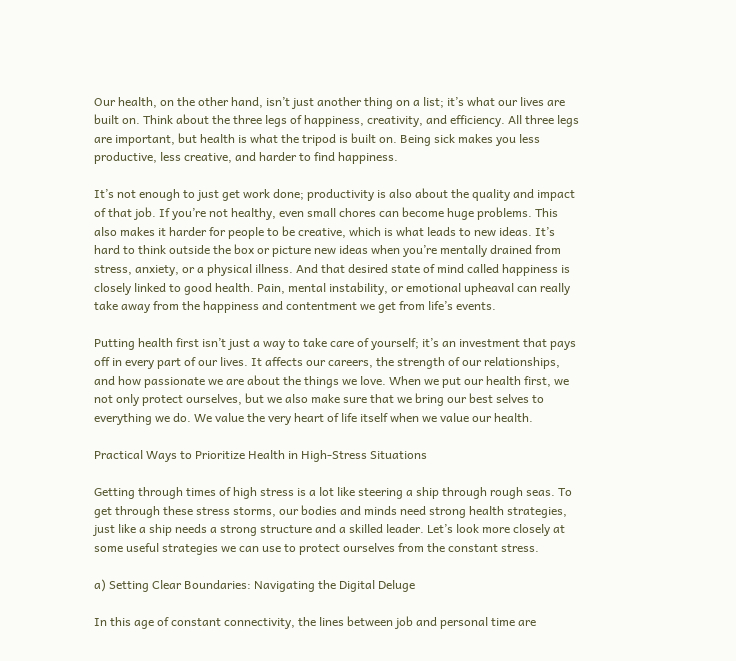Our health, on the other hand, isn’t just another thing on a list; it’s what our lives are built on. Think about the three legs of happiness, creativity, and efficiency. All three legs are important, but health is what the tripod is built on. Being sick makes you less productive, less creative, and harder to find happiness.

It’s not enough to just get work done; productivity is also about the quality and impact of that job. If you’re not healthy, even small chores can become huge problems. This also makes it harder for people to be creative, which is what leads to new ideas. It’s hard to think outside the box or picture new ideas when you’re mentally drained from stress, anxiety, or a physical illness. And that desired state of mind called happiness is closely linked to good health. Pain, mental instability, or emotional upheaval can really take away from the happiness and contentment we get from life’s events.

Putting health first isn’t just a way to take care of yourself; it’s an investment that pays off in every part of our lives. It affects our careers, the strength of our relationships, and how passionate we are about the things we love. When we put our health first, we not only protect ourselves, but we also make sure that we bring our best selves to everything we do. We value the very heart of life itself when we value our health.

Practical Ways to Prioritize Health in High-Stress Situations

Getting through times of high stress is a lot like steering a ship through rough seas. To get through these stress storms, our bodies and minds need strong health strategies, just like a ship needs a strong structure and a skilled leader. Let’s look more closely at some useful strategies we can use to protect ourselves from the constant stress.

a) Setting Clear Boundaries: Navigating the Digital Deluge

In this age of constant connectivity, the lines between job and personal time are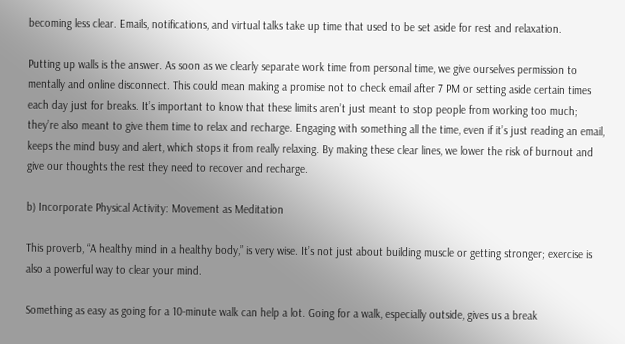becoming less clear. Emails, notifications, and virtual talks take up time that used to be set aside for rest and relaxation.

Putting up walls is the answer. As soon as we clearly separate work time from personal time, we give ourselves permission to mentally and online disconnect. This could mean making a promise not to check email after 7 PM or setting aside certain times each day just for breaks. It’s important to know that these limits aren’t just meant to stop people from working too much; they’re also meant to give them time to relax and recharge. Engaging with something all the time, even if it’s just reading an email, keeps the mind busy and alert, which stops it from really relaxing. By making these clear lines, we lower the risk of burnout and give our thoughts the rest they need to recover and recharge.

b) Incorporate Physical Activity: Movement as Meditation

This proverb, “A healthy mind in a healthy body,” is very wise. It’s not just about building muscle or getting stronger; exercise is also a powerful way to clear your mind.

Something as easy as going for a 10-minute walk can help a lot. Going for a walk, especially outside, gives us a break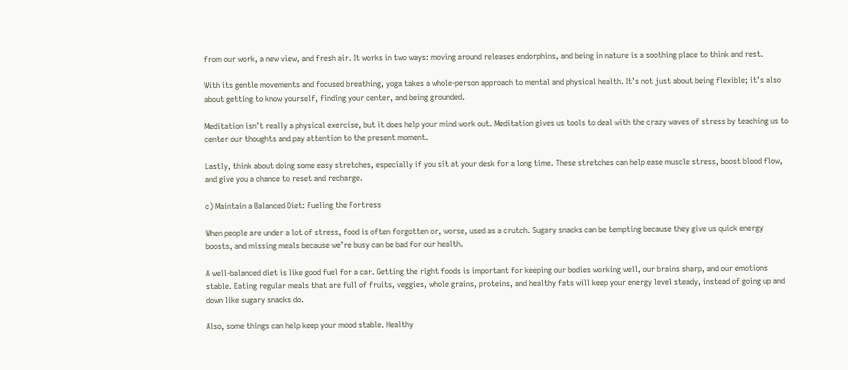from our work, a new view, and fresh air. It works in two ways: moving around releases endorphins, and being in nature is a soothing place to think and rest.

With its gentle movements and focused breathing, yoga takes a whole-person approach to mental and physical health. It’s not just about being flexible; it’s also about getting to know yourself, finding your center, and being grounded.

Meditation isn’t really a physical exercise, but it does help your mind work out. Meditation gives us tools to deal with the crazy waves of stress by teaching us to center our thoughts and pay attention to the present moment.

Lastly, think about doing some easy stretches, especially if you sit at your desk for a long time. These stretches can help ease muscle stress, boost blood flow, and give you a chance to reset and recharge.

c) Maintain a Balanced Diet: Fueling the Fortress

When people are under a lot of stress, food is often forgotten or, worse, used as a crutch. Sugary snacks can be tempting because they give us quick energy boosts, and missing meals because we’re busy can be bad for our health.

A well-balanced diet is like good fuel for a car. Getting the right foods is important for keeping our bodies working well, our brains sharp, and our emotions stable. Eating regular meals that are full of fruits, veggies, whole grains, proteins, and healthy fats will keep your energy level steady, instead of going up and down like sugary snacks do.

Also, some things can help keep your mood stable. Healthy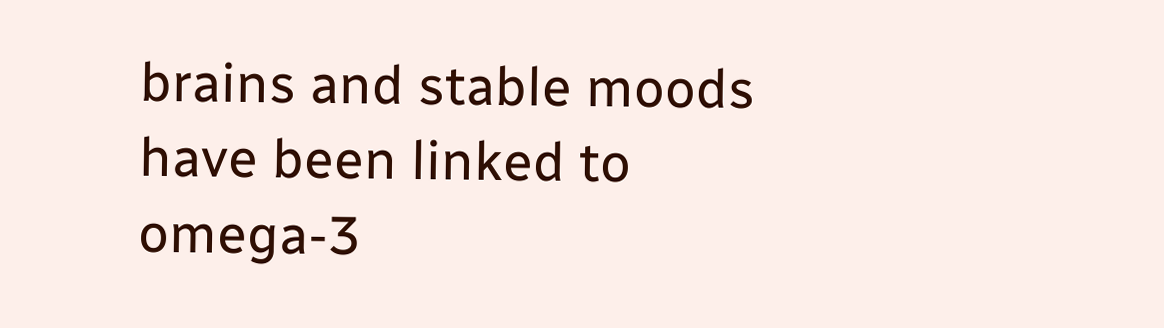brains and stable moods have been linked to omega-3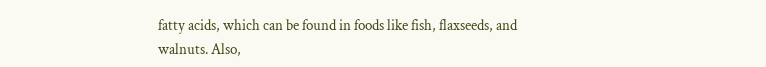fatty acids, which can be found in foods like fish, flaxseeds, and walnuts. Also,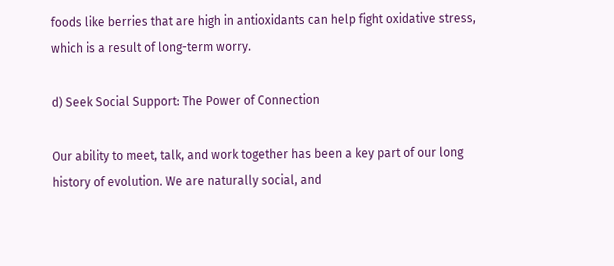foods like berries that are high in antioxidants can help fight oxidative stress, which is a result of long-term worry.

d) Seek Social Support: The Power of Connection

Our ability to meet, talk, and work together has been a key part of our long history of evolution. We are naturally social, and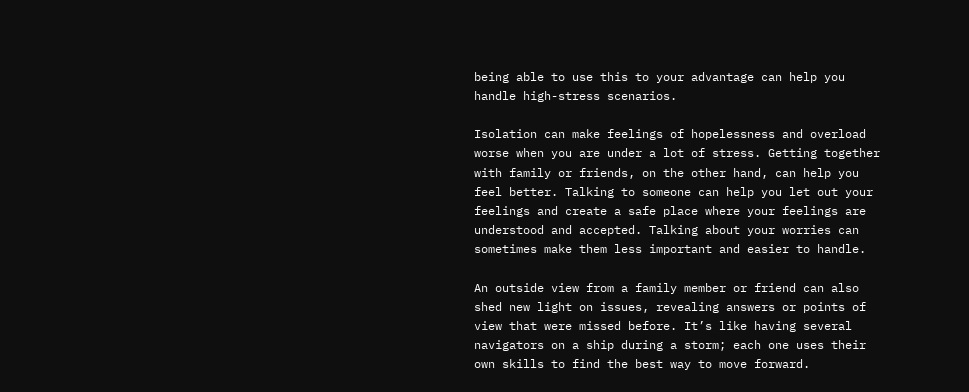being able to use this to your advantage can help you handle high-stress scenarios.

Isolation can make feelings of hopelessness and overload worse when you are under a lot of stress. Getting together with family or friends, on the other hand, can help you feel better. Talking to someone can help you let out your feelings and create a safe place where your feelings are understood and accepted. Talking about your worries can sometimes make them less important and easier to handle.

An outside view from a family member or friend can also shed new light on issues, revealing answers or points of view that were missed before. It’s like having several navigators on a ship during a storm; each one uses their own skills to find the best way to move forward.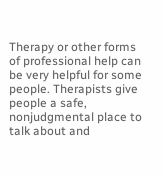Therapy or other forms of professional help can be very helpful for some people. Therapists give people a safe, nonjudgmental place to talk about and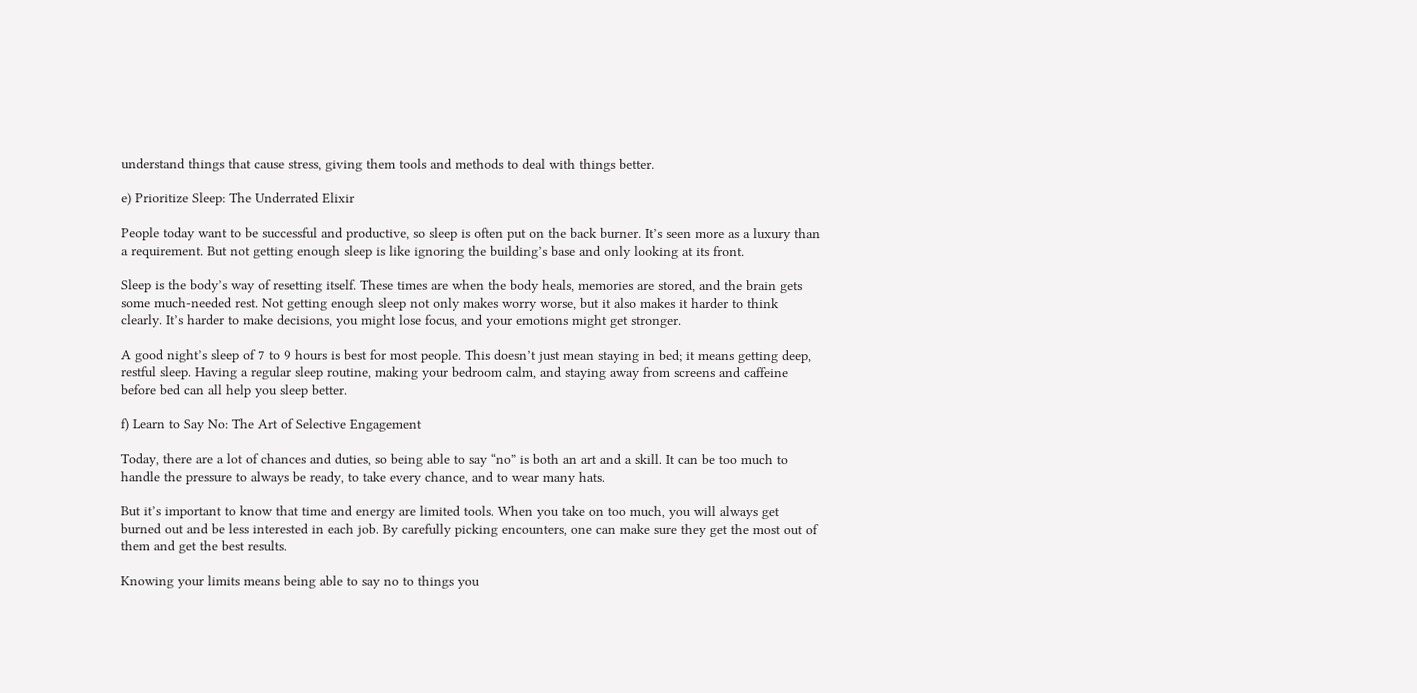understand things that cause stress, giving them tools and methods to deal with things better.

e) Prioritize Sleep: The Underrated Elixir

People today want to be successful and productive, so sleep is often put on the back burner. It’s seen more as a luxury than a requirement. But not getting enough sleep is like ignoring the building’s base and only looking at its front.

Sleep is the body’s way of resetting itself. These times are when the body heals, memories are stored, and the brain gets some much-needed rest. Not getting enough sleep not only makes worry worse, but it also makes it harder to think clearly. It’s harder to make decisions, you might lose focus, and your emotions might get stronger.

A good night’s sleep of 7 to 9 hours is best for most people. This doesn’t just mean staying in bed; it means getting deep, restful sleep. Having a regular sleep routine, making your bedroom calm, and staying away from screens and caffeine before bed can all help you sleep better.

f) Learn to Say No: The Art of Selective Engagement

Today, there are a lot of chances and duties, so being able to say “no” is both an art and a skill. It can be too much to handle the pressure to always be ready, to take every chance, and to wear many hats.

But it’s important to know that time and energy are limited tools. When you take on too much, you will always get burned out and be less interested in each job. By carefully picking encounters, one can make sure they get the most out of them and get the best results.

Knowing your limits means being able to say no to things you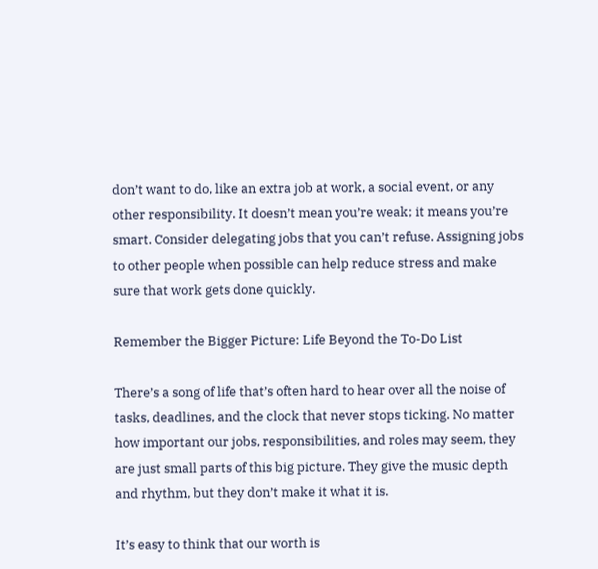don’t want to do, like an extra job at work, a social event, or any other responsibility. It doesn’t mean you’re weak; it means you’re smart. Consider delegating jobs that you can’t refuse. Assigning jobs to other people when possible can help reduce stress and make sure that work gets done quickly.

Remember the Bigger Picture: Life Beyond the To-Do List

There’s a song of life that’s often hard to hear over all the noise of tasks, deadlines, and the clock that never stops ticking. No matter how important our jobs, responsibilities, and roles may seem, they are just small parts of this big picture. They give the music depth and rhythm, but they don’t make it what it is.

It’s easy to think that our worth is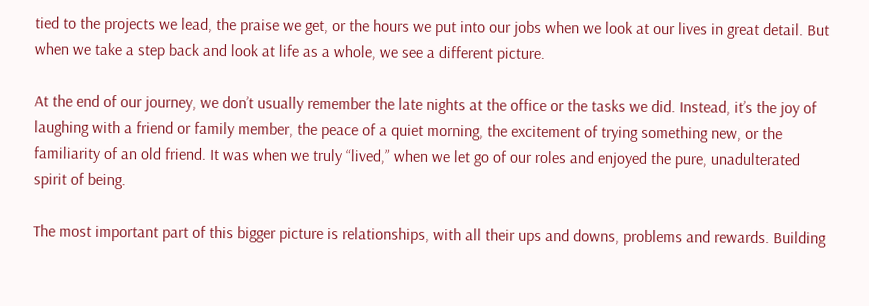tied to the projects we lead, the praise we get, or the hours we put into our jobs when we look at our lives in great detail. But when we take a step back and look at life as a whole, we see a different picture.

At the end of our journey, we don’t usually remember the late nights at the office or the tasks we did. Instead, it’s the joy of laughing with a friend or family member, the peace of a quiet morning, the excitement of trying something new, or the familiarity of an old friend. It was when we truly “lived,” when we let go of our roles and enjoyed the pure, unadulterated spirit of being.

The most important part of this bigger picture is relationships, with all their ups and downs, problems and rewards. Building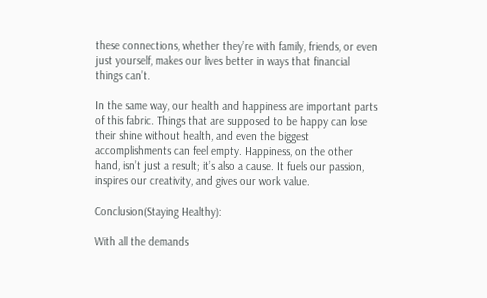these connections, whether they’re with family, friends, or even just yourself, makes our lives better in ways that financial things can’t.

In the same way, our health and happiness are important parts of this fabric. Things that are supposed to be happy can lose their shine without health, and even the biggest accomplishments can feel empty. Happiness, on the other hand, isn’t just a result; it’s also a cause. It fuels our passion, inspires our creativity, and gives our work value.

Conclusion(Staying Healthy):

With all the demands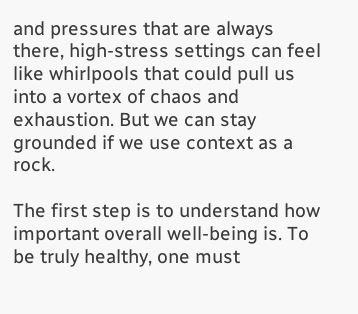and pressures that are always there, high-stress settings can feel like whirlpools that could pull us into a vortex of chaos and exhaustion. But we can stay grounded if we use context as a rock.

The first step is to understand how important overall well-being is. To be truly healthy, one must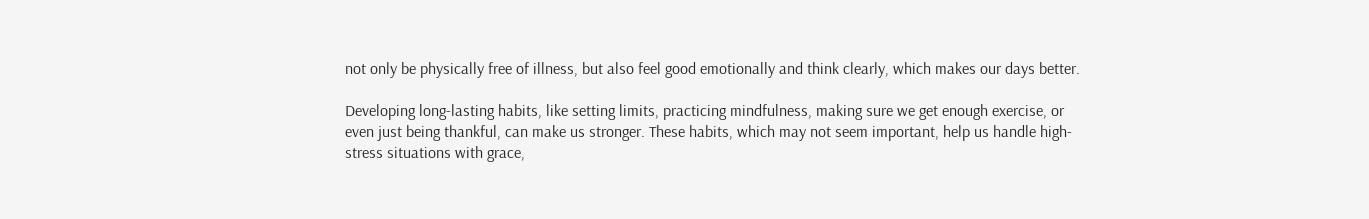not only be physically free of illness, but also feel good emotionally and think clearly, which makes our days better.

Developing long-lasting habits, like setting limits, practicing mindfulness, making sure we get enough exercise, or even just being thankful, can make us stronger. These habits, which may not seem important, help us handle high-stress situations with grace,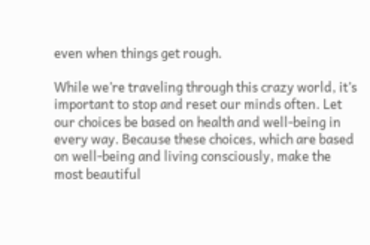even when things get rough.

While we’re traveling through this crazy world, it’s important to stop and reset our minds often. Let our choices be based on health and well-being in every way. Because these choices, which are based on well-being and living consciously, make the most beautiful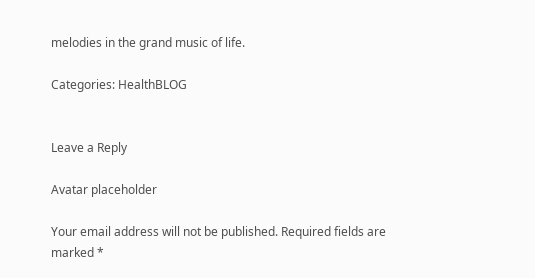melodies in the grand music of life.

Categories: HealthBLOG


Leave a Reply

Avatar placeholder

Your email address will not be published. Required fields are marked *